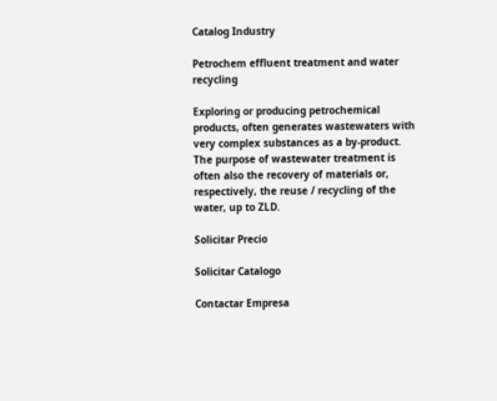Catalog Industry

Petrochem effluent treatment and water recycling

Exploring or producing petrochemical products, often generates wastewaters with very complex substances as a by-product. The purpose of wastewater treatment is often also the recovery of materials or, respectively, the reuse / recycling of the water, up to ZLD.

Solicitar Precio

Solicitar Catalogo

Contactar Empresa